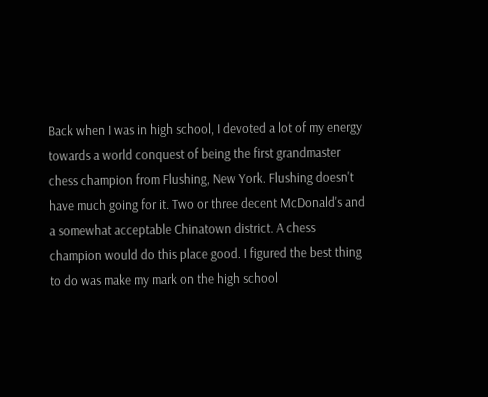Back when I was in high school, I devoted a lot of my energy towards a world conquest of being the first grandmaster chess champion from Flushing, New York. Flushing doesn't have much going for it. Two or three decent McDonald's and a somewhat acceptable Chinatown district. A chess champion would do this place good. I figured the best thing to do was make my mark on the high school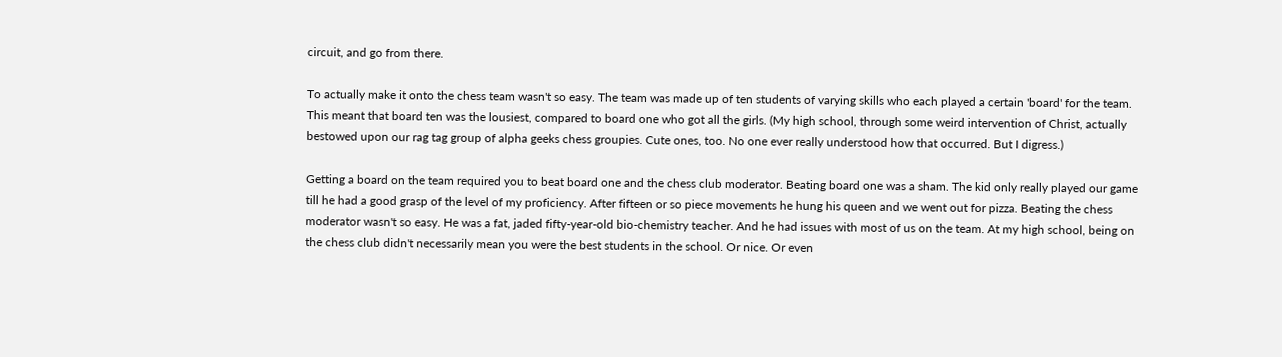circuit, and go from there.

To actually make it onto the chess team wasn't so easy. The team was made up of ten students of varying skills who each played a certain 'board' for the team. This meant that board ten was the lousiest, compared to board one who got all the girls. (My high school, through some weird intervention of Christ, actually bestowed upon our rag tag group of alpha geeks chess groupies. Cute ones, too. No one ever really understood how that occurred. But I digress.)

Getting a board on the team required you to beat board one and the chess club moderator. Beating board one was a sham. The kid only really played our game till he had a good grasp of the level of my proficiency. After fifteen or so piece movements he hung his queen and we went out for pizza. Beating the chess moderator wasn't so easy. He was a fat, jaded fifty-year-old bio-chemistry teacher. And he had issues with most of us on the team. At my high school, being on the chess club didn't necessarily mean you were the best students in the school. Or nice. Or even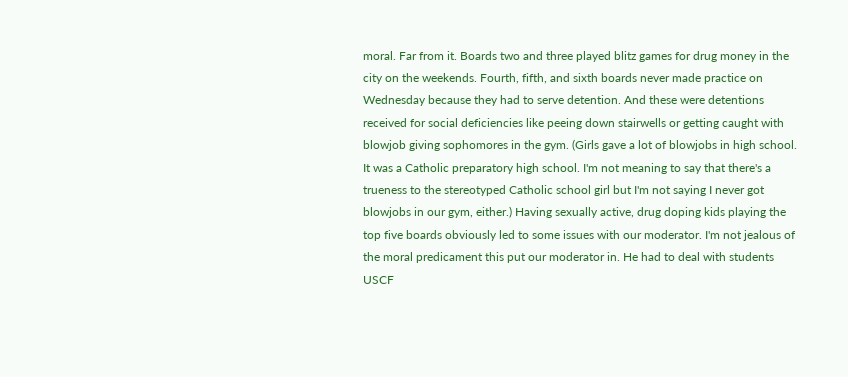moral. Far from it. Boards two and three played blitz games for drug money in the city on the weekends. Fourth, fifth, and sixth boards never made practice on Wednesday because they had to serve detention. And these were detentions received for social deficiencies like peeing down stairwells or getting caught with blowjob giving sophomores in the gym. (Girls gave a lot of blowjobs in high school. It was a Catholic preparatory high school. I'm not meaning to say that there's a trueness to the stereotyped Catholic school girl but I'm not saying I never got blowjobs in our gym, either.) Having sexually active, drug doping kids playing the top five boards obviously led to some issues with our moderator. I'm not jealous of the moral predicament this put our moderator in. He had to deal with students USCF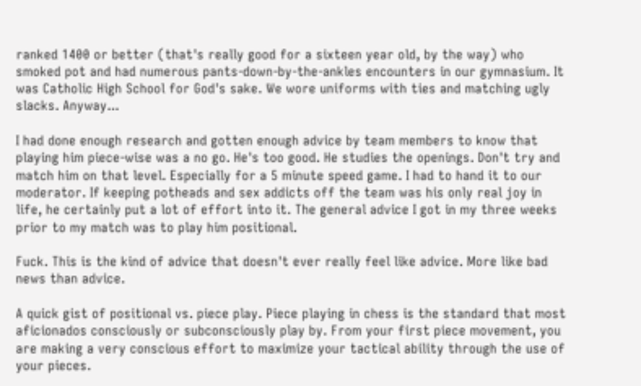ranked 1400 or better (that's really good for a sixteen year old, by the way) who smoked pot and had numerous pants-down-by-the-ankles encounters in our gymnasium. It was Catholic High School for God's sake. We wore uniforms with ties and matching ugly slacks. Anyway...

I had done enough research and gotten enough advice by team members to know that playing him piece-wise was a no go. He's too good. He studies the openings. Don't try and match him on that level. Especially for a 5 minute speed game. I had to hand it to our moderator. If keeping potheads and sex addicts off the team was his only real joy in life, he certainly put a lot of effort into it. The general advice I got in my three weeks prior to my match was to play him positional.

Fuck. This is the kind of advice that doesn't ever really feel like advice. More like bad news than advice.

A quick gist of positional vs. piece play. Piece playing in chess is the standard that most aficionados consciously or subconsciously play by. From your first piece movement, you are making a very conscious effort to maximize your tactical ability through the use of your pieces.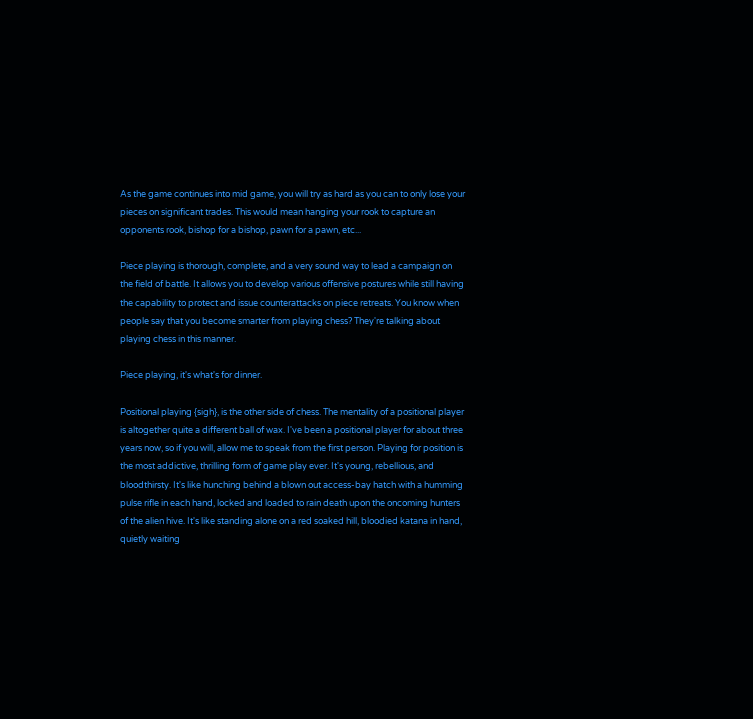As the game continues into mid game, you will try as hard as you can to only lose your pieces on significant trades. This would mean hanging your rook to capture an opponents rook, bishop for a bishop, pawn for a pawn, etc...

Piece playing is thorough, complete, and a very sound way to lead a campaign on the field of battle. It allows you to develop various offensive postures while still having the capability to protect and issue counterattacks on piece retreats. You know when people say that you become smarter from playing chess? They're talking about playing chess in this manner.

Piece playing, it's what's for dinner.

Positional playing {sigh}, is the other side of chess. The mentality of a positional player is altogether quite a different ball of wax. I've been a positional player for about three years now, so if you will, allow me to speak from the first person. Playing for position is the most addictive, thrilling form of game play ever. It's young, rebellious, and bloodthirsty. It's like hunching behind a blown out access-bay hatch with a humming pulse rifle in each hand, locked and loaded to rain death upon the oncoming hunters of the alien hive. It's like standing alone on a red soaked hill, bloodied katana in hand, quietly waiting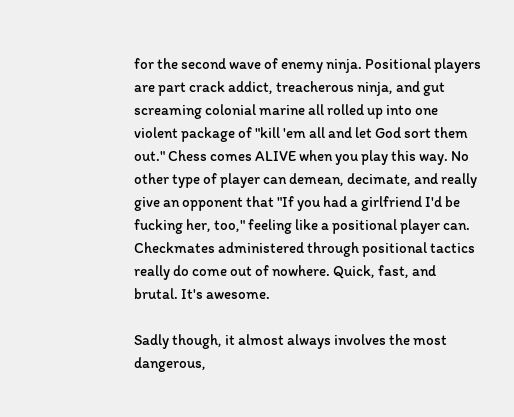for the second wave of enemy ninja. Positional players are part crack addict, treacherous ninja, and gut screaming colonial marine all rolled up into one violent package of "kill 'em all and let God sort them out." Chess comes ALIVE when you play this way. No other type of player can demean, decimate, and really give an opponent that "If you had a girlfriend I'd be fucking her, too," feeling like a positional player can. Checkmates administered through positional tactics really do come out of nowhere. Quick, fast, and brutal. It's awesome.

Sadly though, it almost always involves the most dangerous,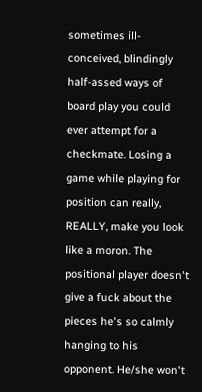sometimes ill-conceived, blindingly half-assed ways of board play you could ever attempt for a checkmate. Losing a game while playing for position can really, REALLY, make you look like a moron. The positional player doesn't give a fuck about the pieces he's so calmly hanging to his opponent. He/she won't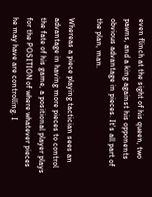even flinch at the sight of his queen, two pawns, and a king against his opponents obvious advantage in pieces. It's all part of the plan, man.

Whereas a piece playing tactician sees an advantage in having more pieces to control the fate of his game, a positional player plays for the POSITION of where whatever pieces he may have are controlling. I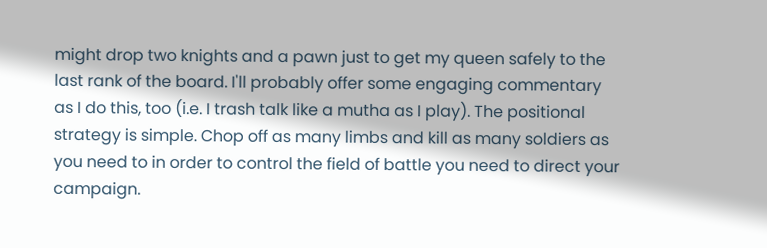might drop two knights and a pawn just to get my queen safely to the last rank of the board. I'll probably offer some engaging commentary as I do this, too (i.e. I trash talk like a mutha as I play). The positional strategy is simple. Chop off as many limbs and kill as many soldiers as you need to in order to control the field of battle you need to direct your campaign.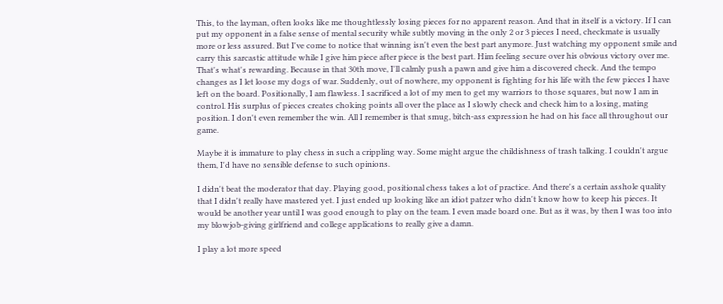This, to the layman, often looks like me thoughtlessly losing pieces for no apparent reason. And that in itself is a victory. If I can put my opponent in a false sense of mental security while subtly moving in the only 2 or 3 pieces I need, checkmate is usually more or less assured. But I've come to notice that winning isn't even the best part anymore. Just watching my opponent smile and carry this sarcastic attitude while I give him piece after piece is the best part. Him feeling secure over his obvious victory over me. That's what's rewarding. Because in that 30th move, I'll calmly push a pawn and give him a discovered check. And the tempo changes as I let loose my dogs of war. Suddenly, out of nowhere, my opponent is fighting for his life with the few pieces I have left on the board. Positionally, I am flawless. I sacrificed a lot of my men to get my warriors to those squares, but now I am in control. His surplus of pieces creates choking points all over the place as I slowly check and check him to a losing, mating position. I don't even remember the win. All I remember is that smug, bitch-ass expression he had on his face all throughout our game.

Maybe it is immature to play chess in such a crippling way. Some might argue the childishness of trash talking. I couldn't argue them, I'd have no sensible defense to such opinions.

I didn't beat the moderator that day. Playing good, positional chess takes a lot of practice. And there's a certain asshole quality that I didn't really have mastered yet. I just ended up looking like an idiot patzer who didn't know how to keep his pieces. It would be another year until I was good enough to play on the team. I even made board one. But as it was, by then I was too into my blowjob-giving girlfriend and college applications to really give a damn.

I play a lot more speed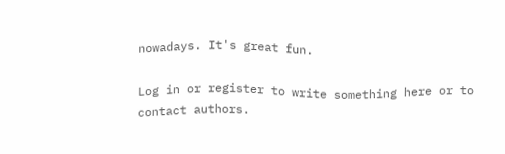nowadays. It's great fun.

Log in or register to write something here or to contact authors.